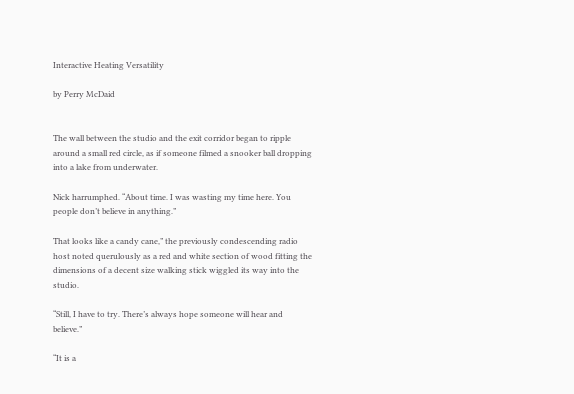Interactive Heating Versatility

by Perry McDaid


The wall between the studio and the exit corridor began to ripple around a small red circle, as if someone filmed a snooker ball dropping into a lake from underwater.

Nick harrumphed. “About time. I was wasting my time here. You people don’t believe in anything.”

That looks like a candy cane,” the previously condescending radio host noted querulously as a red and white section of wood fitting the dimensions of a decent size walking stick wiggled its way into the studio.

“Still, I have to try. There’s always hope someone will hear and believe.”

“It is a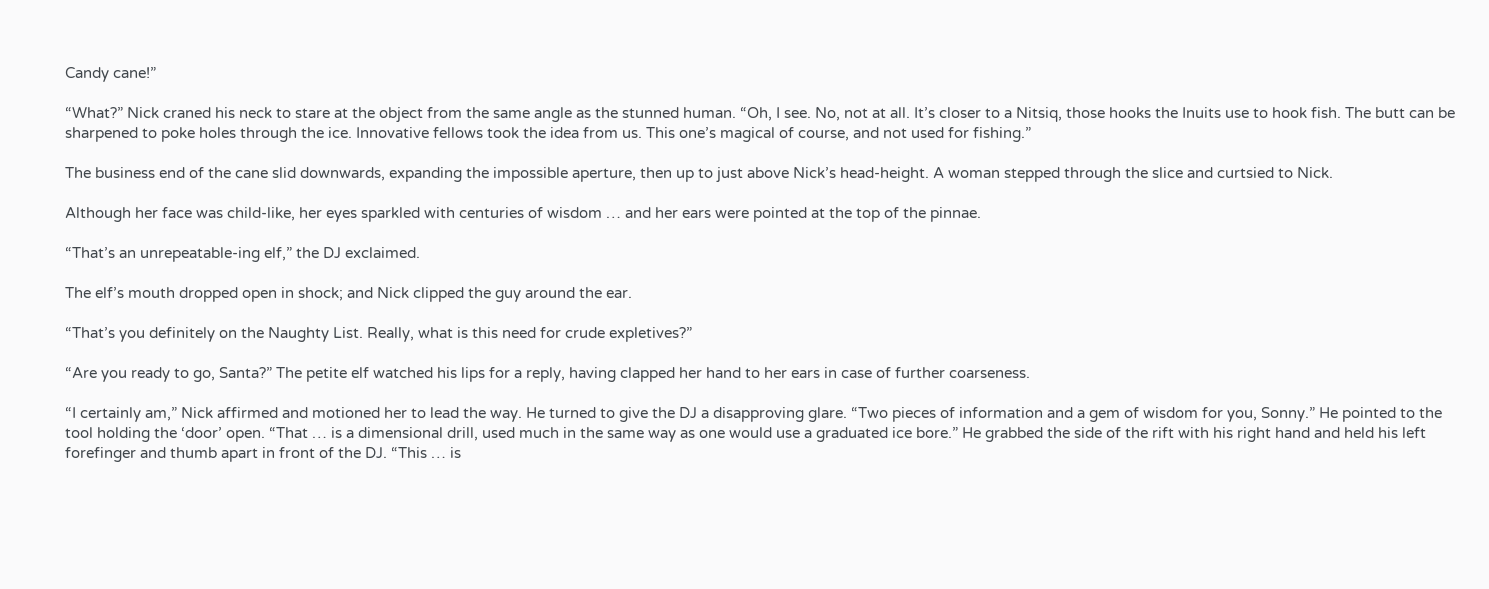Candy cane!”

“What?” Nick craned his neck to stare at the object from the same angle as the stunned human. “Oh, I see. No, not at all. It’s closer to a Nitsiq, those hooks the Inuits use to hook fish. The butt can be sharpened to poke holes through the ice. Innovative fellows took the idea from us. This one’s magical of course, and not used for fishing.”

The business end of the cane slid downwards, expanding the impossible aperture, then up to just above Nick’s head-height. A woman stepped through the slice and curtsied to Nick.

Although her face was child-like, her eyes sparkled with centuries of wisdom … and her ears were pointed at the top of the pinnae.

“That’s an unrepeatable-ing elf,” the DJ exclaimed.

The elf’s mouth dropped open in shock; and Nick clipped the guy around the ear.

“That’s you definitely on the Naughty List. Really, what is this need for crude expletives?”

“Are you ready to go, Santa?” The petite elf watched his lips for a reply, having clapped her hand to her ears in case of further coarseness.

“I certainly am,” Nick affirmed and motioned her to lead the way. He turned to give the DJ a disapproving glare. “Two pieces of information and a gem of wisdom for you, Sonny.” He pointed to the tool holding the ‘door’ open. “That … is a dimensional drill, used much in the same way as one would use a graduated ice bore.” He grabbed the side of the rift with his right hand and held his left forefinger and thumb apart in front of the DJ. “This … is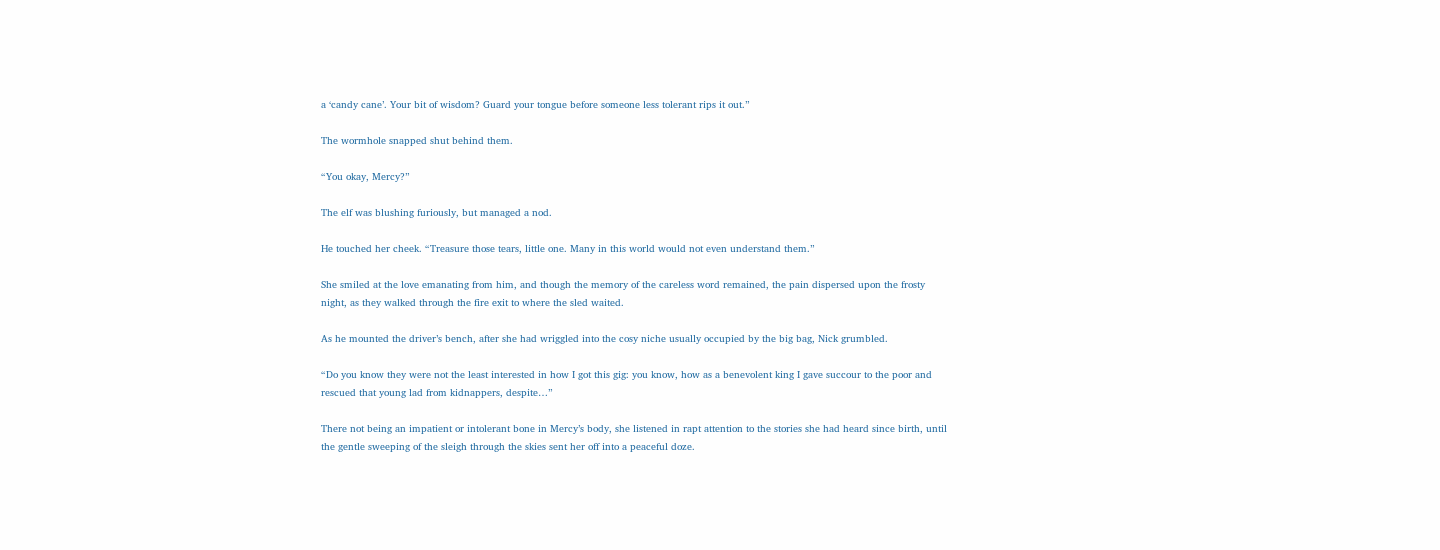a ‘candy cane’. Your bit of wisdom? Guard your tongue before someone less tolerant rips it out.”

The wormhole snapped shut behind them.

“You okay, Mercy?”

The elf was blushing furiously, but managed a nod.

He touched her cheek. “Treasure those tears, little one. Many in this world would not even understand them.”

She smiled at the love emanating from him, and though the memory of the careless word remained, the pain dispersed upon the frosty night, as they walked through the fire exit to where the sled waited.

As he mounted the driver’s bench, after she had wriggled into the cosy niche usually occupied by the big bag, Nick grumbled.

“Do you know they were not the least interested in how I got this gig: you know, how as a benevolent king I gave succour to the poor and rescued that young lad from kidnappers, despite…”

There not being an impatient or intolerant bone in Mercy’s body, she listened in rapt attention to the stories she had heard since birth, until the gentle sweeping of the sleigh through the skies sent her off into a peaceful doze.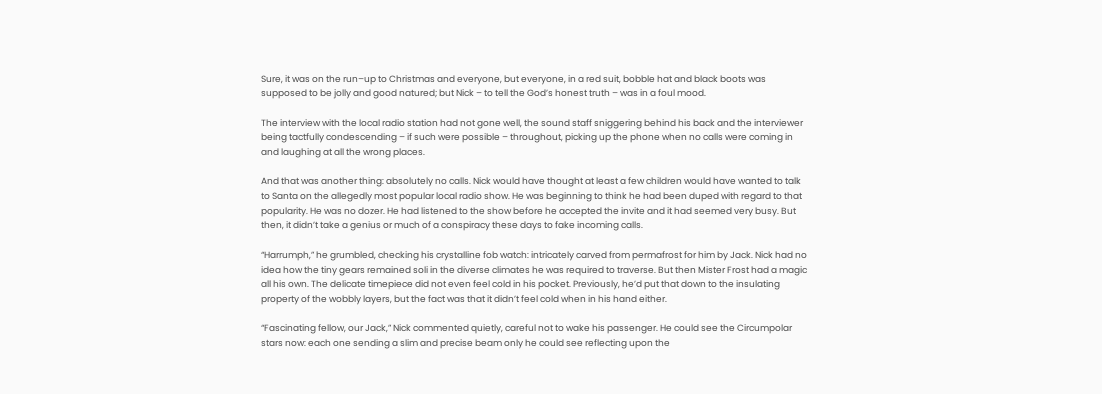Sure, it was on the run–up to Christmas and everyone, but everyone, in a red suit, bobble hat and black boots was supposed to be jolly and good natured; but Nick – to tell the God’s honest truth – was in a foul mood.

The interview with the local radio station had not gone well, the sound staff sniggering behind his back and the interviewer being tactfully condescending – if such were possible – throughout, picking up the phone when no calls were coming in and laughing at all the wrong places.

And that was another thing: absolutely no calls. Nick would have thought at least a few children would have wanted to talk to Santa on the allegedly most popular local radio show. He was beginning to think he had been duped with regard to that popularity. He was no dozer. He had listened to the show before he accepted the invite and it had seemed very busy. But then, it didn’t take a genius or much of a conspiracy these days to fake incoming calls.

“Harrumph,” he grumbled, checking his crystalline fob watch: intricately carved from permafrost for him by Jack. Nick had no idea how the tiny gears remained soli in the diverse climates he was required to traverse. But then Mister Frost had a magic all his own. The delicate timepiece did not even feel cold in his pocket. Previously, he’d put that down to the insulating property of the wobbly layers, but the fact was that it didn’t feel cold when in his hand either.

“Fascinating fellow, our Jack,” Nick commented quietly, careful not to wake his passenger. He could see the Circumpolar stars now: each one sending a slim and precise beam only he could see reflecting upon the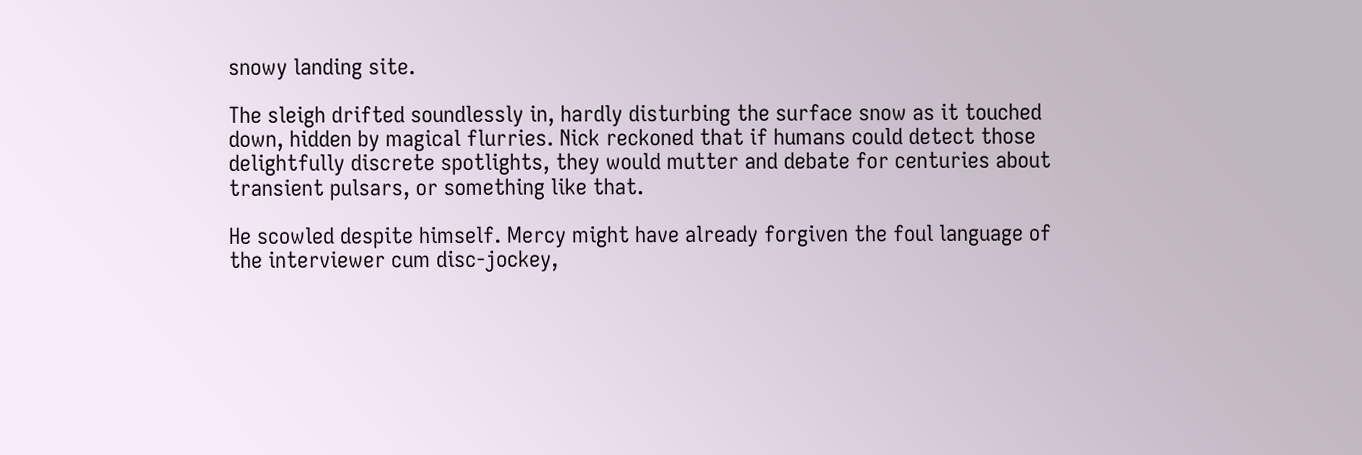snowy landing site.

The sleigh drifted soundlessly in, hardly disturbing the surface snow as it touched down, hidden by magical flurries. Nick reckoned that if humans could detect those delightfully discrete spotlights, they would mutter and debate for centuries about transient pulsars, or something like that.

He scowled despite himself. Mercy might have already forgiven the foul language of the interviewer cum disc-jockey,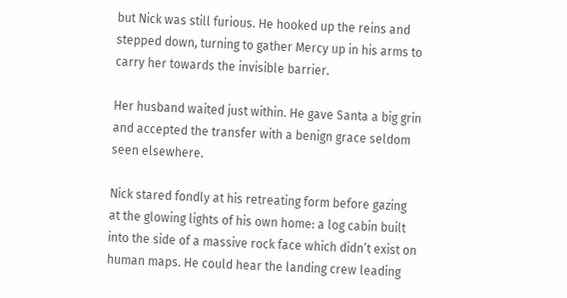but Nick was still furious. He hooked up the reins and stepped down, turning to gather Mercy up in his arms to carry her towards the invisible barrier.

Her husband waited just within. He gave Santa a big grin and accepted the transfer with a benign grace seldom seen elsewhere.

Nick stared fondly at his retreating form before gazing at the glowing lights of his own home: a log cabin built into the side of a massive rock face which didn’t exist on human maps. He could hear the landing crew leading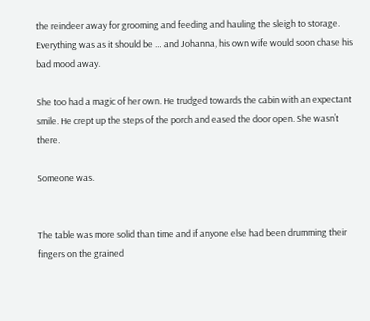the reindeer away for grooming and feeding and hauling the sleigh to storage. Everything was as it should be … and Johanna, his own wife would soon chase his bad mood away.

She too had a magic of her own. He trudged towards the cabin with an expectant smile. He crept up the steps of the porch and eased the door open. She wasn’t there.

Someone was.


The table was more solid than time and if anyone else had been drumming their fingers on the grained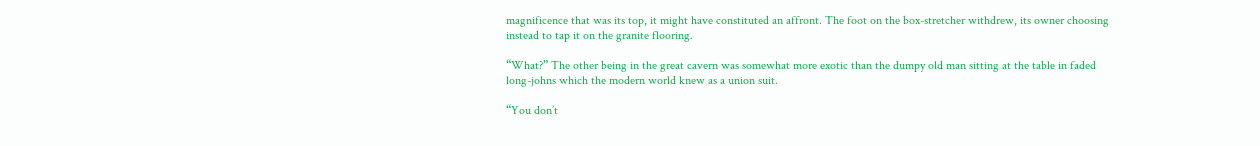magnificence that was its top, it might have constituted an affront. The foot on the box-stretcher withdrew, its owner choosing instead to tap it on the granite flooring.

“What?” The other being in the great cavern was somewhat more exotic than the dumpy old man sitting at the table in faded long-johns which the modern world knew as a union suit.

“You don’t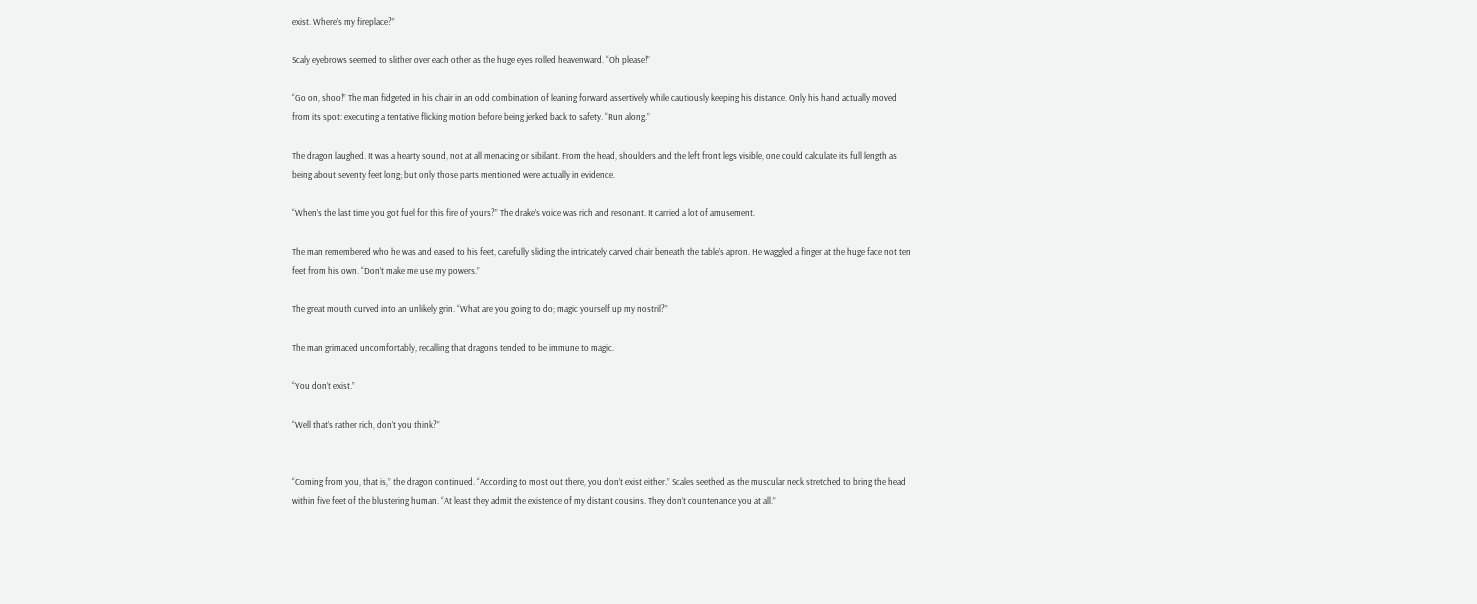exist. Where’s my fireplace?”

Scaly eyebrows seemed to slither over each other as the huge eyes rolled heavenward. “Oh please!”

“Go on, shoo!” The man fidgeted in his chair in an odd combination of leaning forward assertively while cautiously keeping his distance. Only his hand actually moved from its spot: executing a tentative flicking motion before being jerked back to safety. “Run along.”

The dragon laughed. It was a hearty sound, not at all menacing or sibilant. From the head, shoulders and the left front legs visible, one could calculate its full length as being about seventy feet long; but only those parts mentioned were actually in evidence.

“When’s the last time you got fuel for this fire of yours?” The drake’s voice was rich and resonant. It carried a lot of amusement.

The man remembered who he was and eased to his feet, carefully sliding the intricately carved chair beneath the table’s apron. He waggled a finger at the huge face not ten feet from his own. “Don’t make me use my powers.”

The great mouth curved into an unlikely grin. “What are you going to do; magic yourself up my nostril?”

The man grimaced uncomfortably, recalling that dragons tended to be immune to magic.

“You don’t exist.”

“Well that’s rather rich, don’t you think?”


“Coming from you, that is,” the dragon continued. “According to most out there, you don’t exist either.” Scales seethed as the muscular neck stretched to bring the head within five feet of the blustering human. “At least they admit the existence of my distant cousins. They don’t countenance you at all.”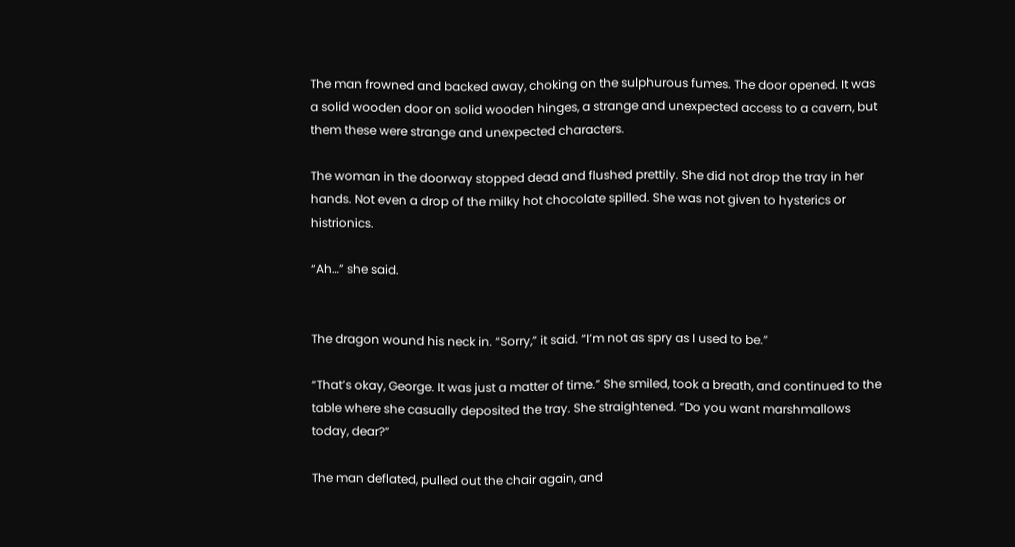The man frowned and backed away, choking on the sulphurous fumes. The door opened. It was a solid wooden door on solid wooden hinges, a strange and unexpected access to a cavern, but them these were strange and unexpected characters.

The woman in the doorway stopped dead and flushed prettily. She did not drop the tray in her hands. Not even a drop of the milky hot chocolate spilled. She was not given to hysterics or histrionics.

“Ah…” she said.


The dragon wound his neck in. “Sorry,” it said. “I’m not as spry as I used to be.”

“That’s okay, George. It was just a matter of time.” She smiled, took a breath, and continued to the table where she casually deposited the tray. She straightened. “Do you want marshmallows today, dear?”

The man deflated, pulled out the chair again, and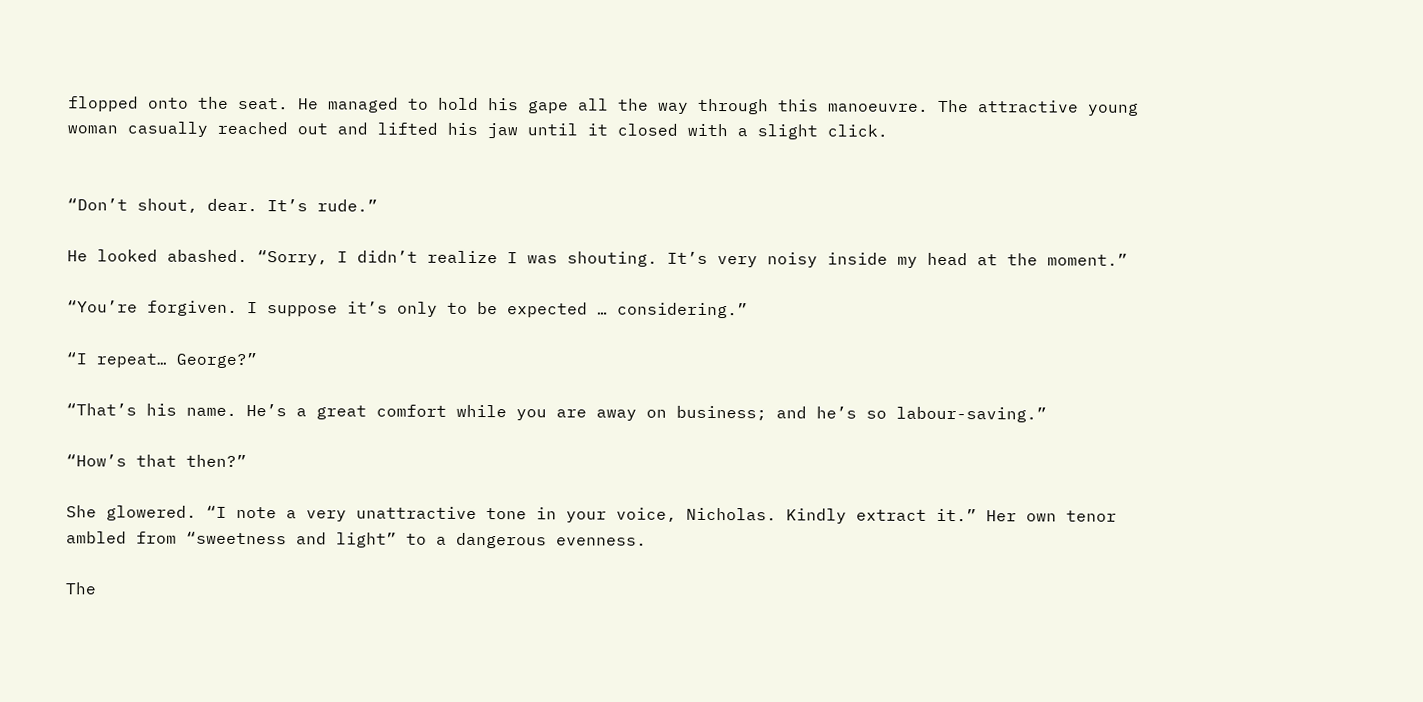flopped onto the seat. He managed to hold his gape all the way through this manoeuvre. The attractive young woman casually reached out and lifted his jaw until it closed with a slight click.


“Don’t shout, dear. It’s rude.”

He looked abashed. “Sorry, I didn’t realize I was shouting. It’s very noisy inside my head at the moment.”

“You’re forgiven. I suppose it’s only to be expected … considering.”

“I repeat… George?”

“That’s his name. He’s a great comfort while you are away on business; and he’s so labour-saving.”

“How’s that then?”

She glowered. “I note a very unattractive tone in your voice, Nicholas. Kindly extract it.” Her own tenor ambled from “sweetness and light” to a dangerous evenness.

The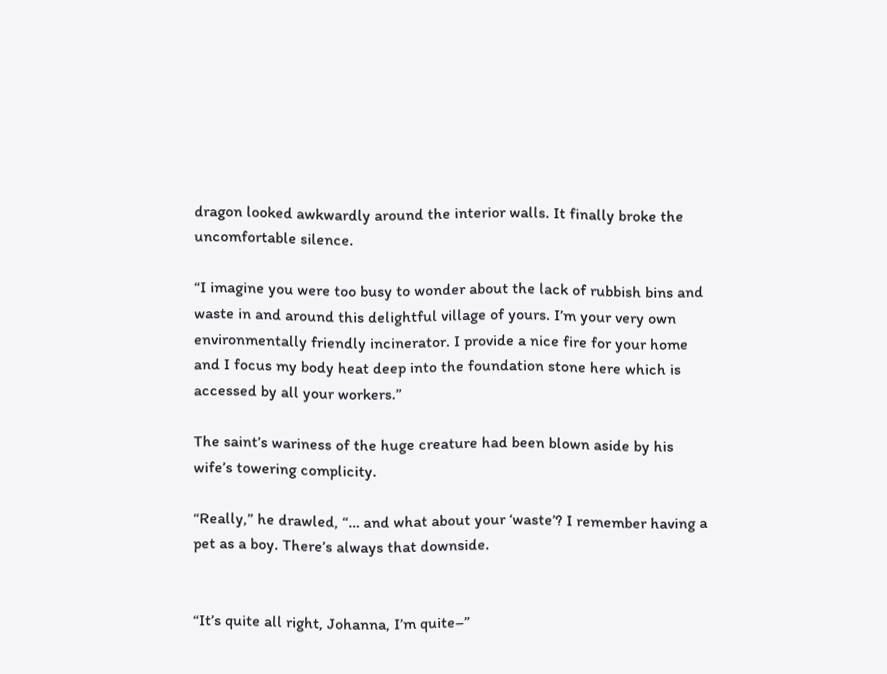dragon looked awkwardly around the interior walls. It finally broke the uncomfortable silence.

“I imagine you were too busy to wonder about the lack of rubbish bins and waste in and around this delightful village of yours. I’m your very own environmentally friendly incinerator. I provide a nice fire for your home and I focus my body heat deep into the foundation stone here which is accessed by all your workers.”

The saint’s wariness of the huge creature had been blown aside by his wife’s towering complicity.

“Really,” he drawled, “… and what about your ‘waste’? I remember having a pet as a boy. There’s always that downside.


“It’s quite all right, Johanna, I’m quite–”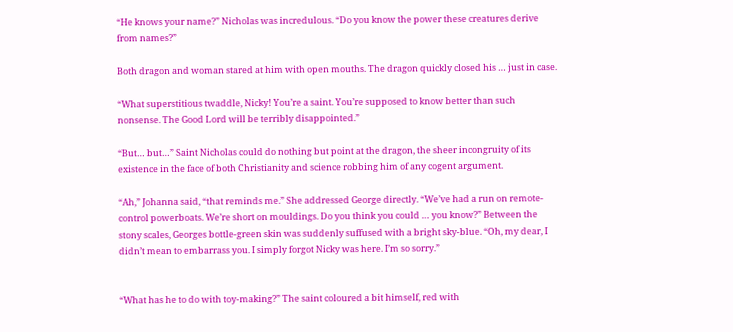“He knows your name?” Nicholas was incredulous. “Do you know the power these creatures derive from names?”

Both dragon and woman stared at him with open mouths. The dragon quickly closed his … just in case.

“What superstitious twaddle, Nicky! You’re a saint. You’re supposed to know better than such nonsense. The Good Lord will be terribly disappointed.”

“But… but…” Saint Nicholas could do nothing but point at the dragon, the sheer incongruity of its existence in the face of both Christianity and science robbing him of any cogent argument.

“Ah,” Johanna said, “that reminds me.” She addressed George directly. “We’ve had a run on remote-control powerboats. We’re short on mouldings. Do you think you could … you know?” Between the stony scales, Georges bottle-green skin was suddenly suffused with a bright sky-blue. “Oh, my dear, I didn’t mean to embarrass you. I simply forgot Nicky was here. I’m so sorry.”


“What has he to do with toy-making?” The saint coloured a bit himself, red with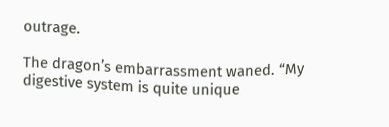outrage.

The dragon’s embarrassment waned. “My digestive system is quite unique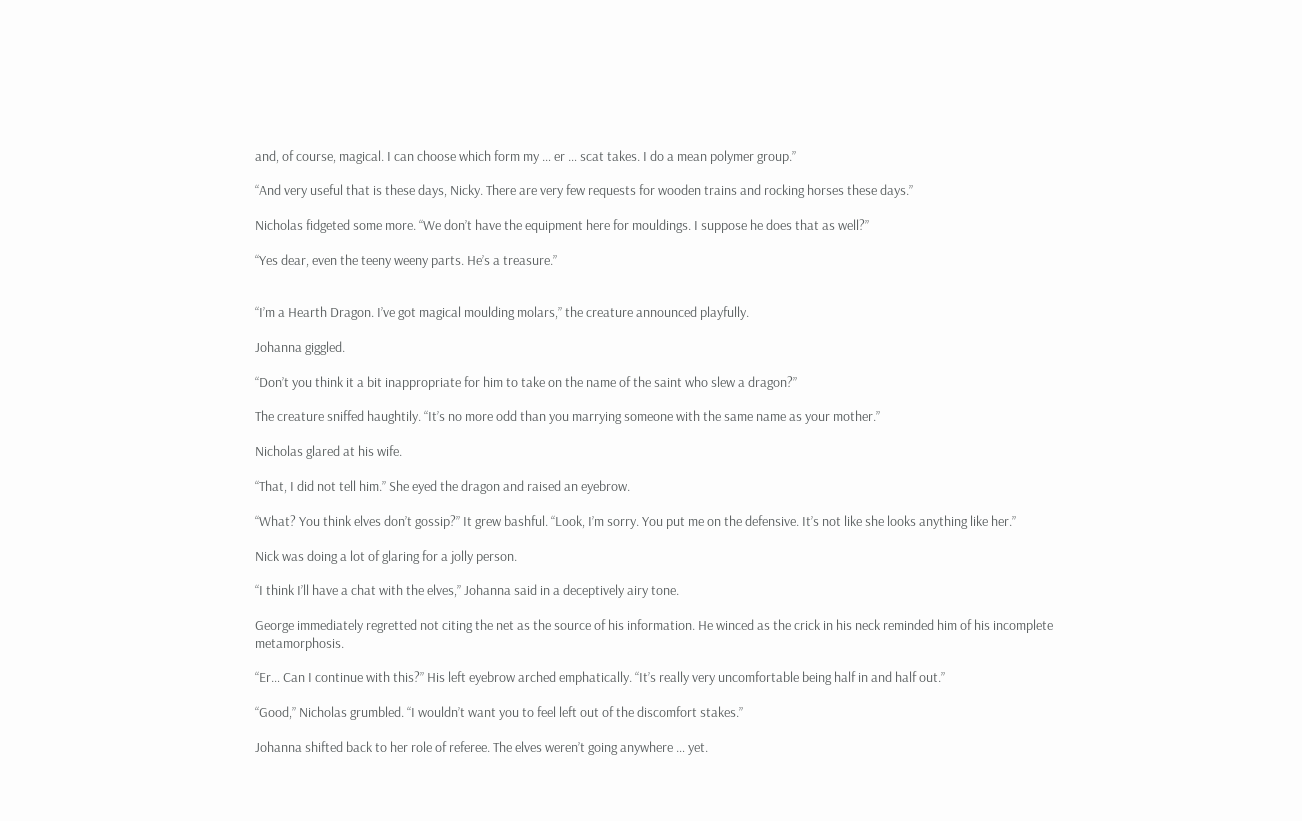and, of course, magical. I can choose which form my … er … scat takes. I do a mean polymer group.”

“And very useful that is these days, Nicky. There are very few requests for wooden trains and rocking horses these days.”

Nicholas fidgeted some more. “We don’t have the equipment here for mouldings. I suppose he does that as well?”

“Yes dear, even the teeny weeny parts. He’s a treasure.”


“I’m a Hearth Dragon. I’ve got magical moulding molars,” the creature announced playfully.

Johanna giggled.

“Don’t you think it a bit inappropriate for him to take on the name of the saint who slew a dragon?”

The creature sniffed haughtily. “It’s no more odd than you marrying someone with the same name as your mother.”

Nicholas glared at his wife.

“That, I did not tell him.” She eyed the dragon and raised an eyebrow.

“What? You think elves don’t gossip?” It grew bashful. “Look, I’m sorry. You put me on the defensive. It’s not like she looks anything like her.”

Nick was doing a lot of glaring for a jolly person.

“I think I’ll have a chat with the elves,” Johanna said in a deceptively airy tone.

George immediately regretted not citing the net as the source of his information. He winced as the crick in his neck reminded him of his incomplete metamorphosis.

“Er… Can I continue with this?” His left eyebrow arched emphatically. “It’s really very uncomfortable being half in and half out.”

“Good,” Nicholas grumbled. “I wouldn’t want you to feel left out of the discomfort stakes.”

Johanna shifted back to her role of referee. The elves weren’t going anywhere … yet.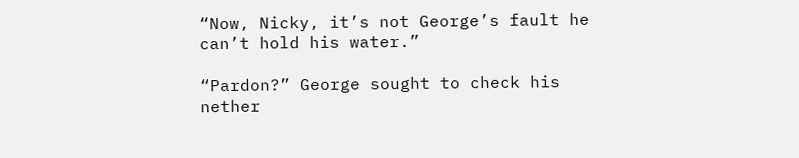“Now, Nicky, it’s not George’s fault he can’t hold his water.”

“Pardon?” George sought to check his nether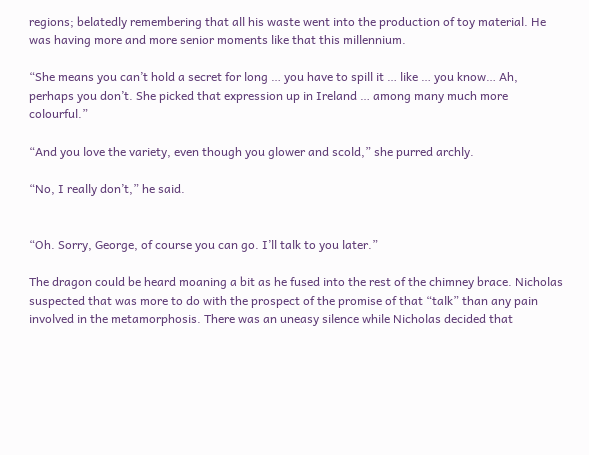regions; belatedly remembering that all his waste went into the production of toy material. He was having more and more senior moments like that this millennium.

“She means you can’t hold a secret for long … you have to spill it … like … you know… Ah, perhaps you don’t. She picked that expression up in Ireland … among many much more colourful.”

“And you love the variety, even though you glower and scold,” she purred archly.

“No, I really don’t,” he said.


“Oh. Sorry, George, of course you can go. I’ll talk to you later.”

The dragon could be heard moaning a bit as he fused into the rest of the chimney brace. Nicholas suspected that was more to do with the prospect of the promise of that “talk” than any pain involved in the metamorphosis. There was an uneasy silence while Nicholas decided that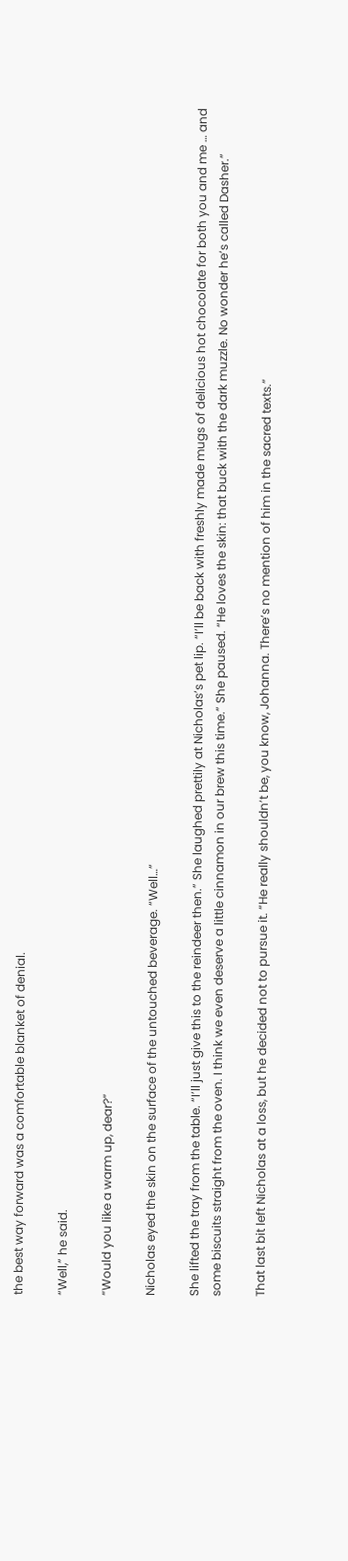the best way forward was a comfortable blanket of denial.

“Well,” he said.

“Would you like a warm up, dear?”

Nicholas eyed the skin on the surface of the untouched beverage. “Well…”

She lifted the tray from the table. “I’ll just give this to the reindeer then.” She laughed prettily at Nicholas’s pet lip. “I’ll be back with freshly made mugs of delicious hot chocolate for both you and me … and some biscuits straight from the oven. I think we even deserve a little cinnamon in our brew this time.” She paused. “He loves the skin: that buck with the dark muzzle. No wonder he’s called Dasher.”

That last bit left Nicholas at a loss, but he decided not to pursue it. “He really shouldn’t be, you know, Johanna. There’s no mention of him in the sacred texts.”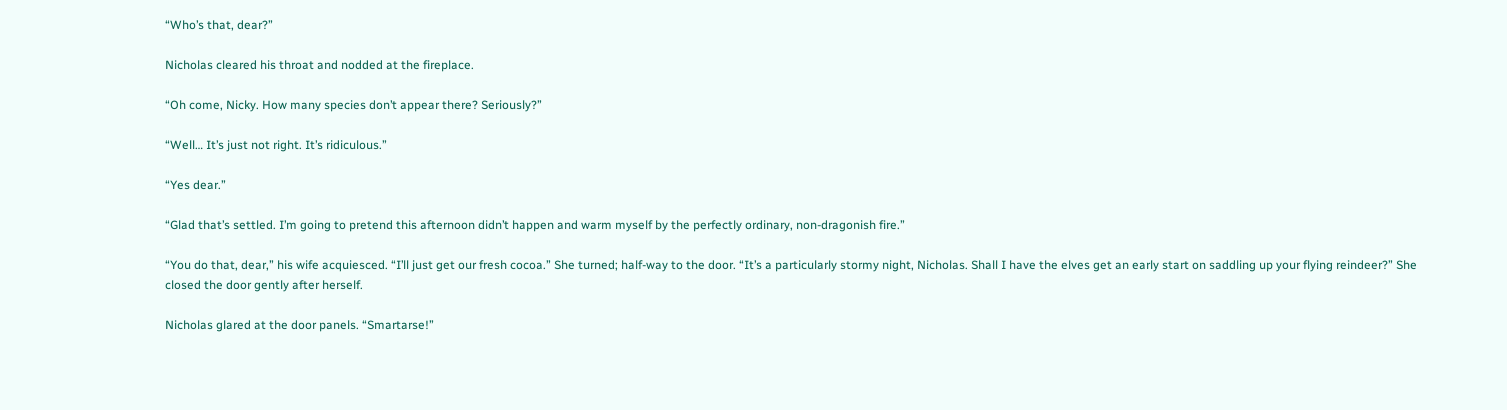“Who’s that, dear?”

Nicholas cleared his throat and nodded at the fireplace.

“Oh come, Nicky. How many species don’t appear there? Seriously?”

“Well… It’s just not right. It’s ridiculous.”

“Yes dear.”

“Glad that’s settled. I’m going to pretend this afternoon didn’t happen and warm myself by the perfectly ordinary, non-dragonish fire.”

“You do that, dear,” his wife acquiesced. “I’ll just get our fresh cocoa.” She turned; half-way to the door. “It’s a particularly stormy night, Nicholas. Shall I have the elves get an early start on saddling up your flying reindeer?” She closed the door gently after herself.

Nicholas glared at the door panels. “Smartarse!”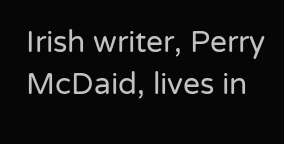Irish writer, Perry McDaid, lives in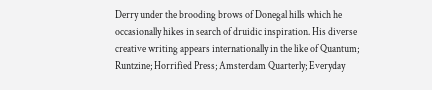Derry under the brooding brows of Donegal hills which he occasionally hikes in search of druidic inspiration. His diverse creative writing appears internationally in the like of Quantum; Runtzine; Horrified Press; Amsterdam Quarterly; Everyday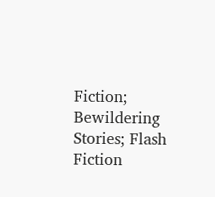Fiction; Bewildering Stories; Flash Fiction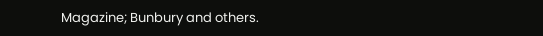Magazine; Bunbury and others.